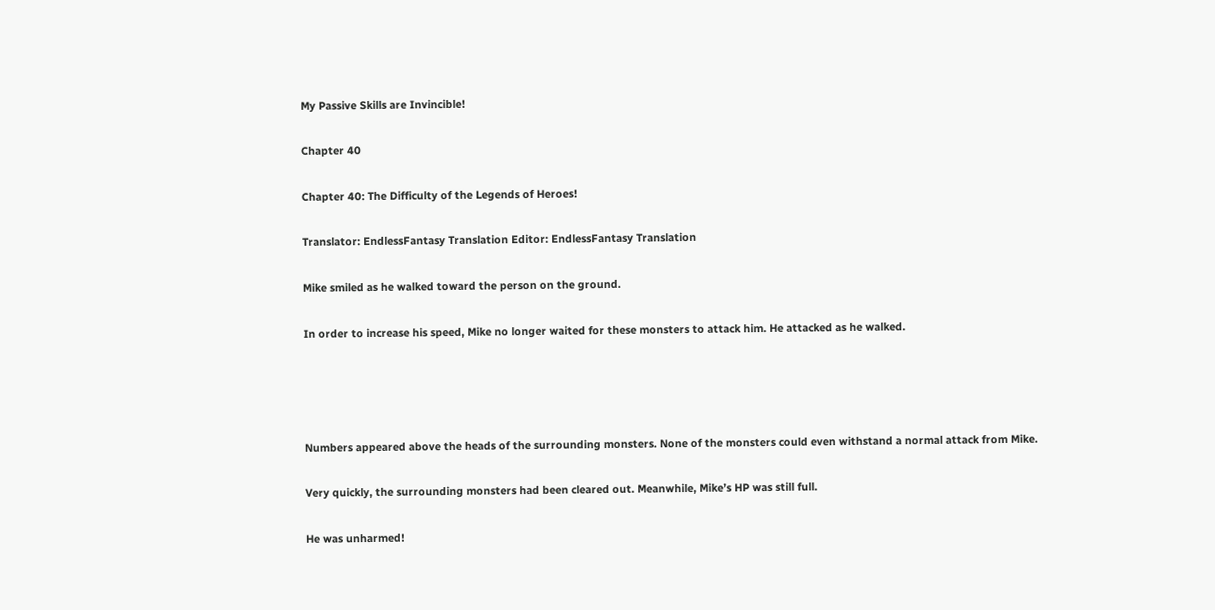My Passive Skills are Invincible!

Chapter 40

Chapter 40: The Difficulty of the Legends of Heroes!

Translator: EndlessFantasy Translation Editor: EndlessFantasy Translation

Mike smiled as he walked toward the person on the ground.

In order to increase his speed, Mike no longer waited for these monsters to attack him. He attacked as he walked.




Numbers appeared above the heads of the surrounding monsters. None of the monsters could even withstand a normal attack from Mike.

Very quickly, the surrounding monsters had been cleared out. Meanwhile, Mike’s HP was still full.

He was unharmed!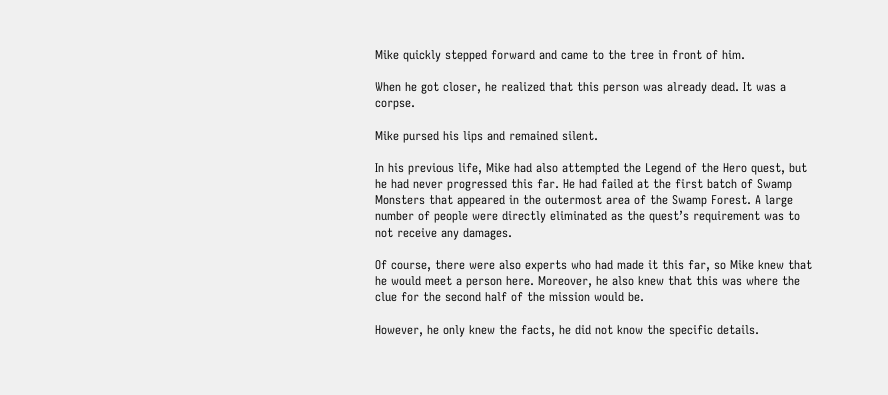Mike quickly stepped forward and came to the tree in front of him.

When he got closer, he realized that this person was already dead. It was a corpse.

Mike pursed his lips and remained silent.

In his previous life, Mike had also attempted the Legend of the Hero quest, but he had never progressed this far. He had failed at the first batch of Swamp Monsters that appeared in the outermost area of the Swamp Forest. A large number of people were directly eliminated as the quest’s requirement was to not receive any damages.

Of course, there were also experts who had made it this far, so Mike knew that he would meet a person here. Moreover, he also knew that this was where the clue for the second half of the mission would be.

However, he only knew the facts, he did not know the specific details.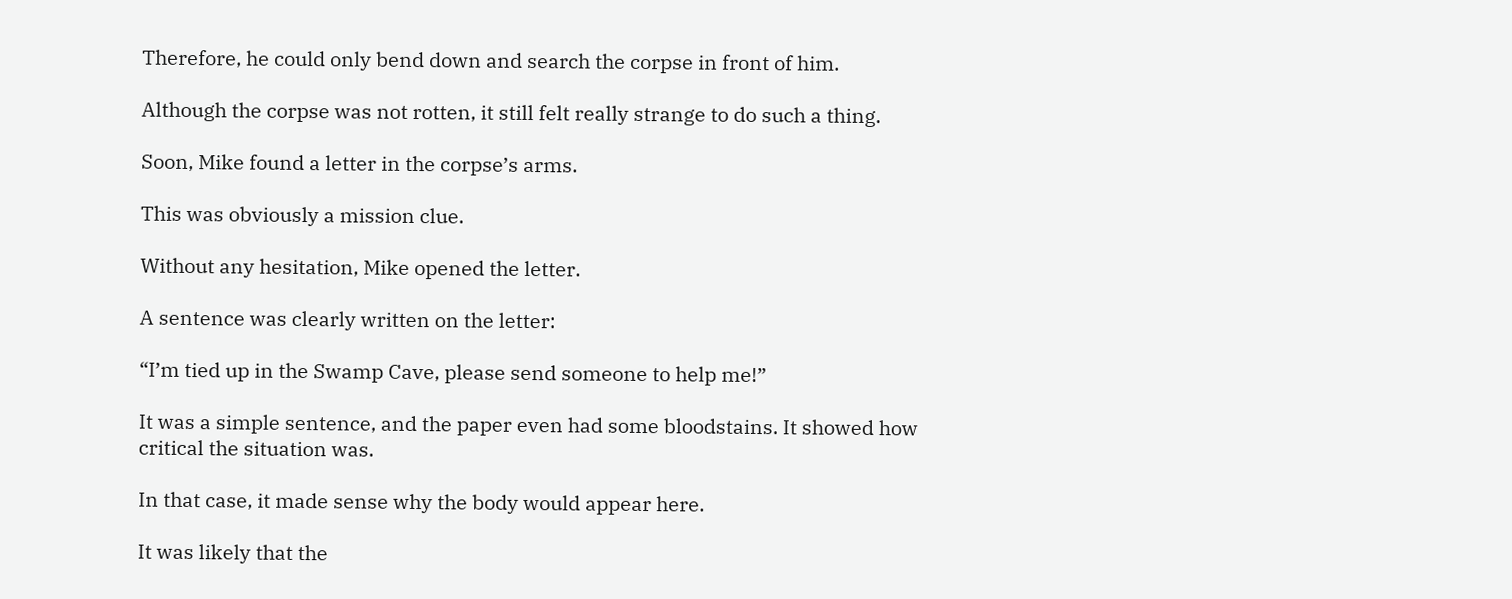Therefore, he could only bend down and search the corpse in front of him.

Although the corpse was not rotten, it still felt really strange to do such a thing.

Soon, Mike found a letter in the corpse’s arms.

This was obviously a mission clue.

Without any hesitation, Mike opened the letter.

A sentence was clearly written on the letter:

“I’m tied up in the Swamp Cave, please send someone to help me!”

It was a simple sentence, and the paper even had some bloodstains. It showed how critical the situation was.

In that case, it made sense why the body would appear here.

It was likely that the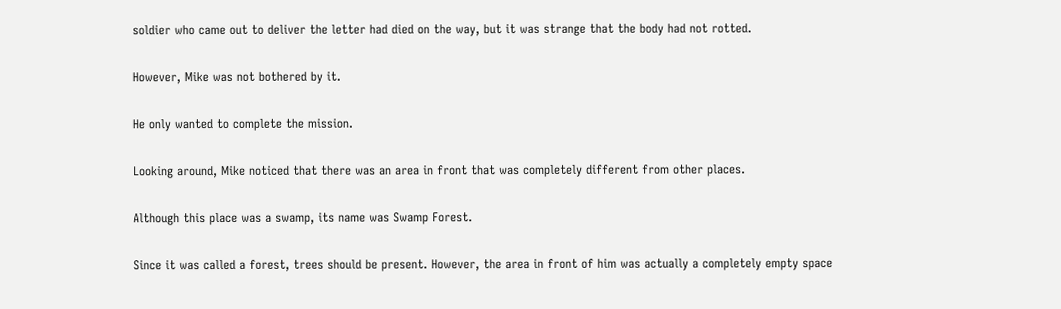soldier who came out to deliver the letter had died on the way, but it was strange that the body had not rotted.

However, Mike was not bothered by it.

He only wanted to complete the mission.

Looking around, Mike noticed that there was an area in front that was completely different from other places.

Although this place was a swamp, its name was Swamp Forest.

Since it was called a forest, trees should be present. However, the area in front of him was actually a completely empty space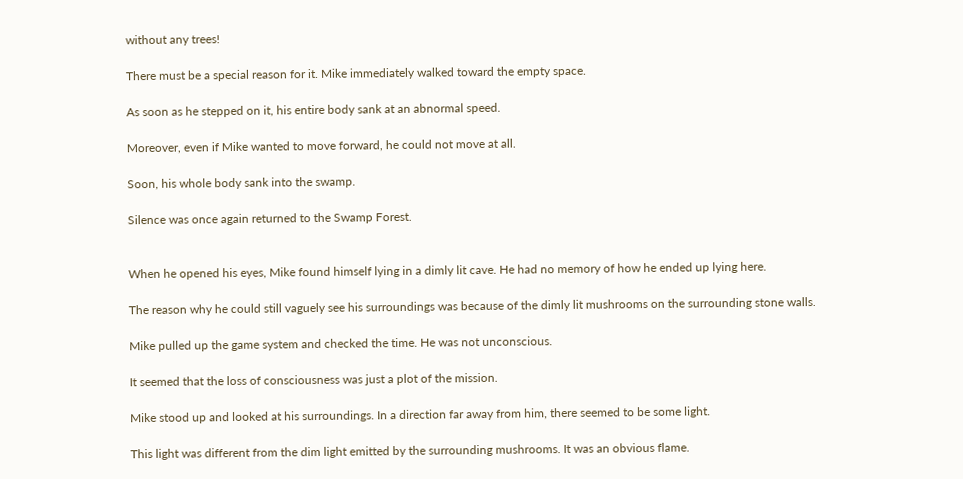without any trees!

There must be a special reason for it. Mike immediately walked toward the empty space.

As soon as he stepped on it, his entire body sank at an abnormal speed.

Moreover, even if Mike wanted to move forward, he could not move at all.

Soon, his whole body sank into the swamp.

Silence was once again returned to the Swamp Forest.


When he opened his eyes, Mike found himself lying in a dimly lit cave. He had no memory of how he ended up lying here.

The reason why he could still vaguely see his surroundings was because of the dimly lit mushrooms on the surrounding stone walls.

Mike pulled up the game system and checked the time. He was not unconscious.

It seemed that the loss of consciousness was just a plot of the mission.

Mike stood up and looked at his surroundings. In a direction far away from him, there seemed to be some light.

This light was different from the dim light emitted by the surrounding mushrooms. It was an obvious flame.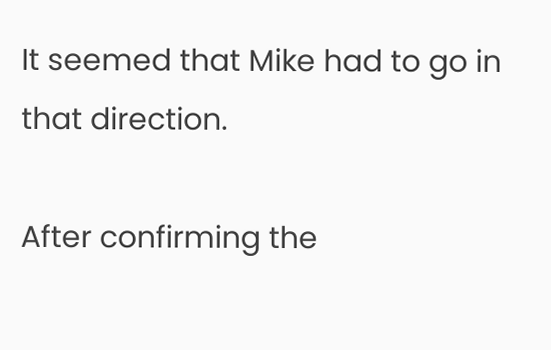It seemed that Mike had to go in that direction.

After confirming the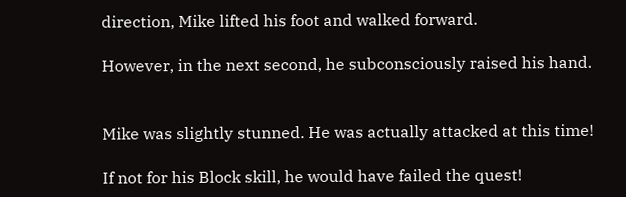direction, Mike lifted his foot and walked forward.

However, in the next second, he subconsciously raised his hand.


Mike was slightly stunned. He was actually attacked at this time!

If not for his Block skill, he would have failed the quest!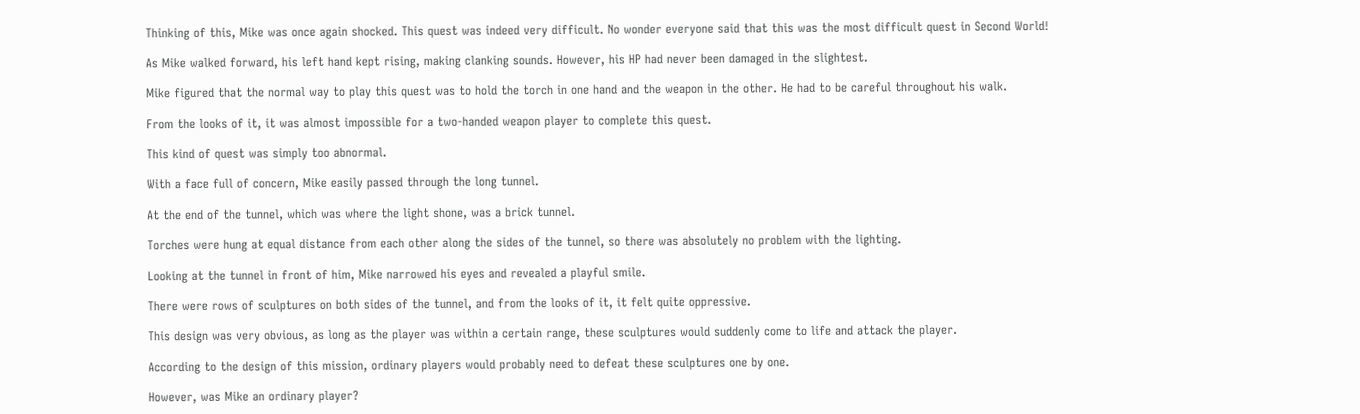Thinking of this, Mike was once again shocked. This quest was indeed very difficult. No wonder everyone said that this was the most difficult quest in Second World!

As Mike walked forward, his left hand kept rising, making clanking sounds. However, his HP had never been damaged in the slightest.

Mike figured that the normal way to play this quest was to hold the torch in one hand and the weapon in the other. He had to be careful throughout his walk.

From the looks of it, it was almost impossible for a two-handed weapon player to complete this quest.

This kind of quest was simply too abnormal.

With a face full of concern, Mike easily passed through the long tunnel.

At the end of the tunnel, which was where the light shone, was a brick tunnel.

Torches were hung at equal distance from each other along the sides of the tunnel, so there was absolutely no problem with the lighting.

Looking at the tunnel in front of him, Mike narrowed his eyes and revealed a playful smile.

There were rows of sculptures on both sides of the tunnel, and from the looks of it, it felt quite oppressive.

This design was very obvious, as long as the player was within a certain range, these sculptures would suddenly come to life and attack the player.

According to the design of this mission, ordinary players would probably need to defeat these sculptures one by one.

However, was Mike an ordinary player?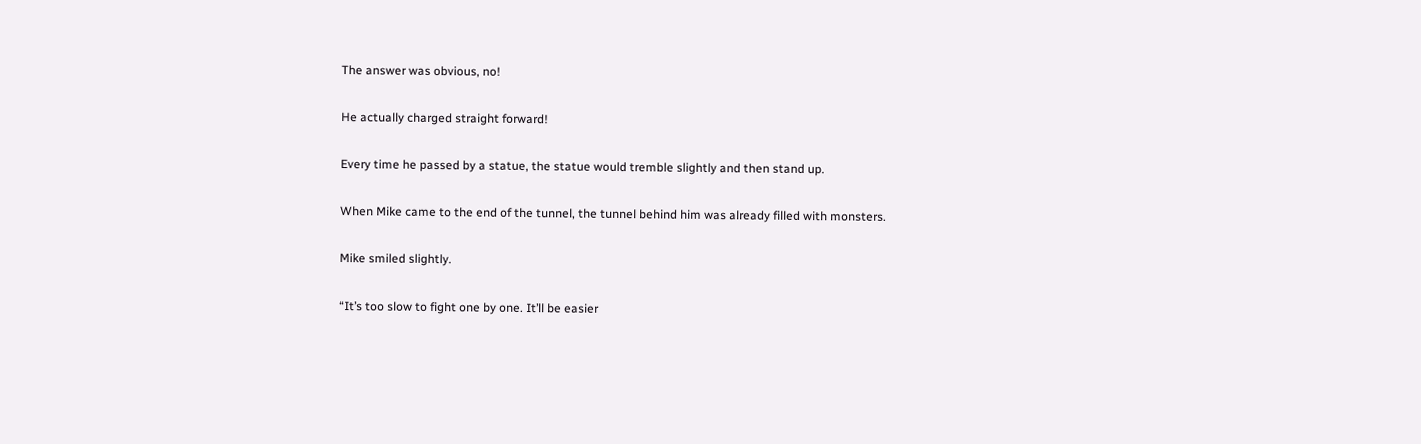The answer was obvious, no!

He actually charged straight forward!

Every time he passed by a statue, the statue would tremble slightly and then stand up.

When Mike came to the end of the tunnel, the tunnel behind him was already filled with monsters.

Mike smiled slightly.

“It’s too slow to fight one by one. It’ll be easier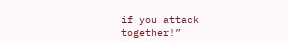if you attack together!”